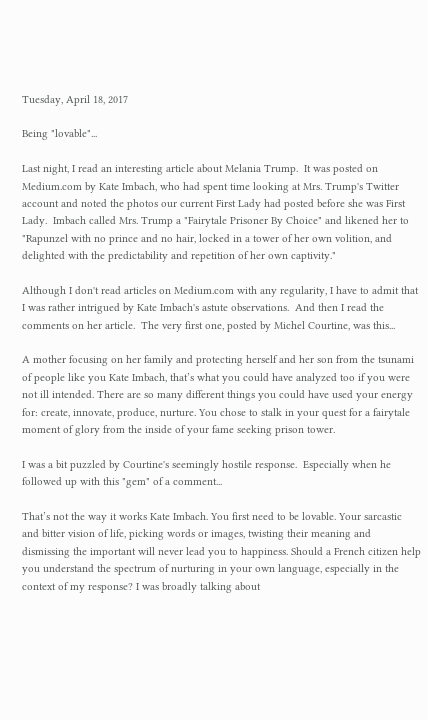Tuesday, April 18, 2017

Being "lovable"...

Last night, I read an interesting article about Melania Trump.  It was posted on Medium.com by Kate Imbach, who had spent time looking at Mrs. Trump's Twitter account and noted the photos our current First Lady had posted before she was First Lady.  Imbach called Mrs. Trump a "Fairytale Prisoner By Choice" and likened her to "Rapunzel with no prince and no hair, locked in a tower of her own volition, and delighted with the predictability and repetition of her own captivity."

Although I don't read articles on Medium.com with any regularity, I have to admit that I was rather intrigued by Kate Imbach's astute observations.  And then I read the comments on her article.  The very first one, posted by Michel Courtine, was this...

A mother focusing on her family and protecting herself and her son from the tsunami of people like you Kate Imbach, that’s what you could have analyzed too if you were not ill intended. There are so many different things you could have used your energy for: create, innovate, produce, nurture. You chose to stalk in your quest for a fairytale moment of glory from the inside of your fame seeking prison tower.

I was a bit puzzled by Courtine's seemingly hostile response.  Especially when he followed up with this "gem" of a comment...

That’s not the way it works Kate Imbach. You first need to be lovable. Your sarcastic and bitter vision of life, picking words or images, twisting their meaning and dismissing the important will never lead you to happiness. Should a French citizen help you understand the spectrum of nurturing in your own language, especially in the context of my response? I was broadly talking about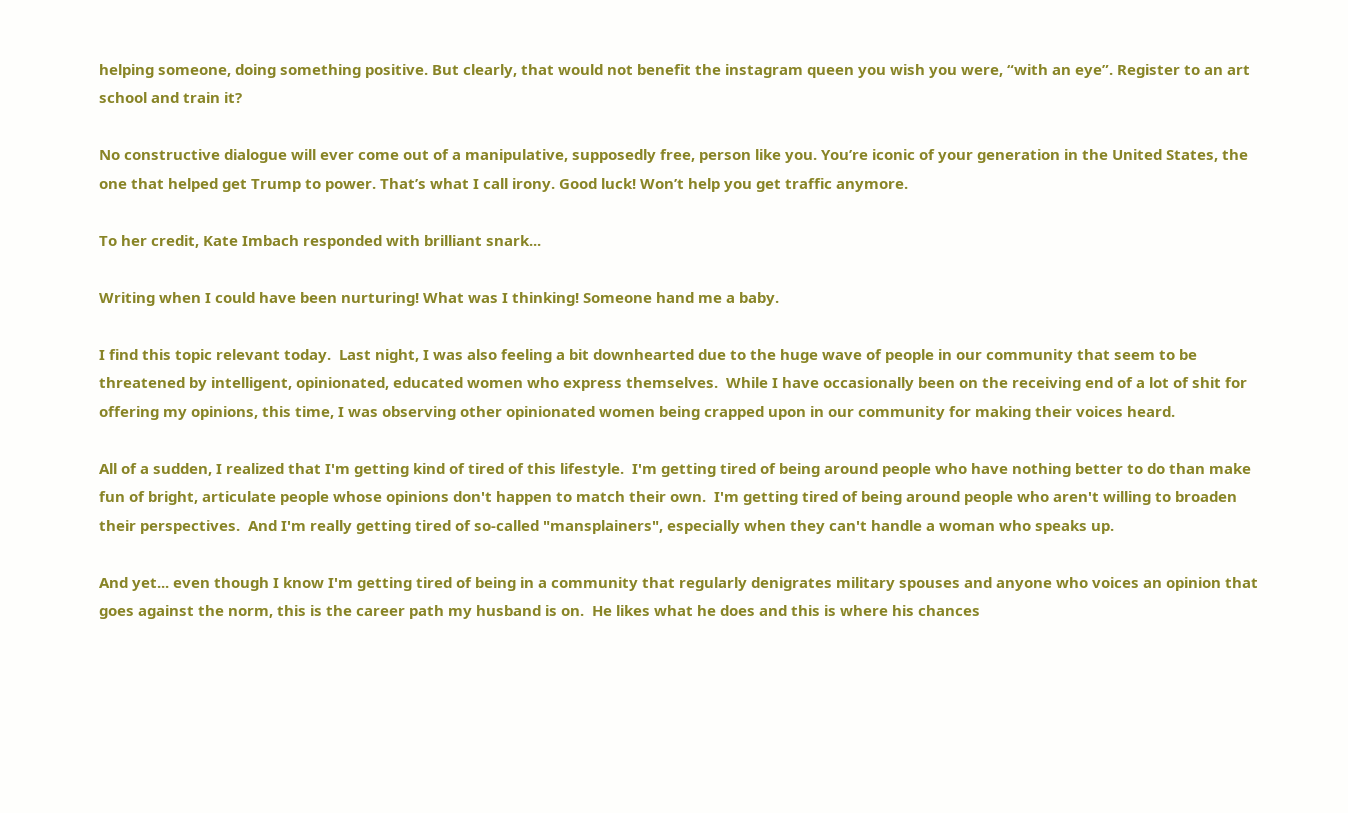helping someone, doing something positive. But clearly, that would not benefit the instagram queen you wish you were, “with an eye”. Register to an art school and train it?

No constructive dialogue will ever come out of a manipulative, supposedly free, person like you. You’re iconic of your generation in the United States, the one that helped get Trump to power. That’s what I call irony. Good luck! Won’t help you get traffic anymore.

To her credit, Kate Imbach responded with brilliant snark...

Writing when I could have been nurturing! What was I thinking! Someone hand me a baby.

I find this topic relevant today.  Last night, I was also feeling a bit downhearted due to the huge wave of people in our community that seem to be threatened by intelligent, opinionated, educated women who express themselves.  While I have occasionally been on the receiving end of a lot of shit for offering my opinions, this time, I was observing other opinionated women being crapped upon in our community for making their voices heard.

All of a sudden, I realized that I'm getting kind of tired of this lifestyle.  I'm getting tired of being around people who have nothing better to do than make fun of bright, articulate people whose opinions don't happen to match their own.  I'm getting tired of being around people who aren't willing to broaden their perspectives.  And I'm really getting tired of so-called "mansplainers", especially when they can't handle a woman who speaks up.

And yet... even though I know I'm getting tired of being in a community that regularly denigrates military spouses and anyone who voices an opinion that goes against the norm, this is the career path my husband is on.  He likes what he does and this is where his chances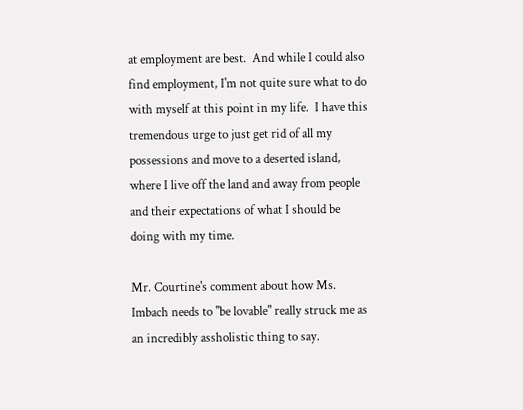at employment are best.  And while I could also find employment, I'm not quite sure what to do with myself at this point in my life.  I have this tremendous urge to just get rid of all my possessions and move to a deserted island, where I live off the land and away from people and their expectations of what I should be doing with my time.

Mr. Courtine's comment about how Ms. Imbach needs to "be lovable" really struck me as an incredibly assholistic thing to say.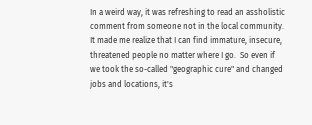In a weird way, it was refreshing to read an assholistic comment from someone not in the local community.  It made me realize that I can find immature, insecure, threatened people no matter where I go.  So even if we took the so-called "geographic cure" and changed jobs and locations, it's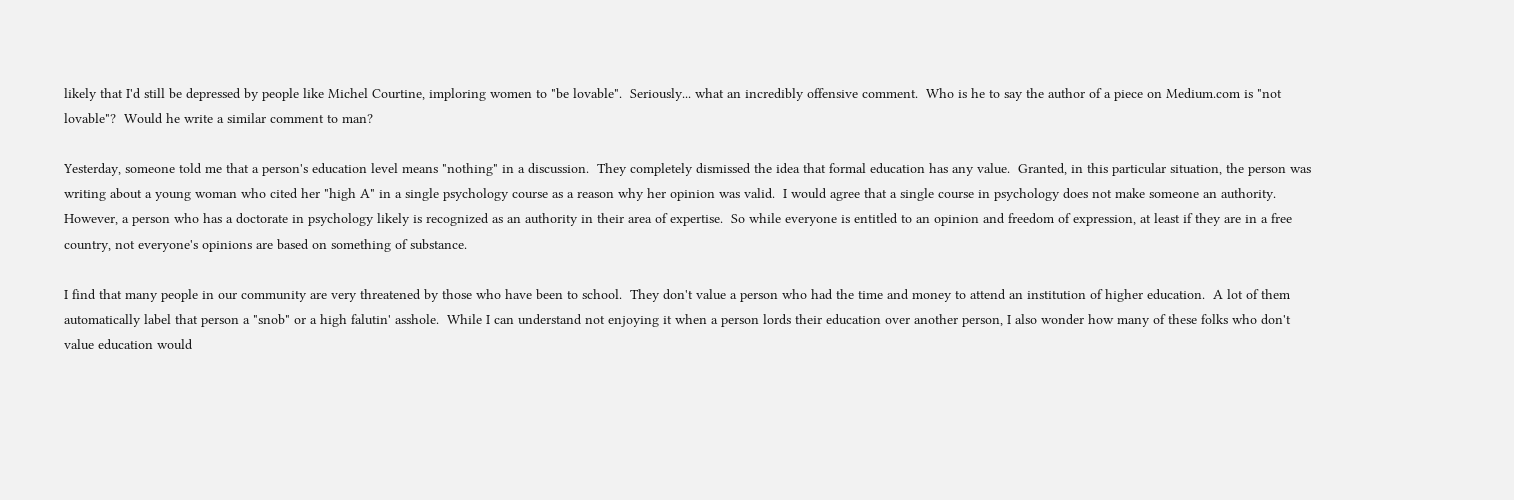likely that I'd still be depressed by people like Michel Courtine, imploring women to "be lovable".  Seriously... what an incredibly offensive comment.  Who is he to say the author of a piece on Medium.com is "not lovable"?  Would he write a similar comment to man?

Yesterday, someone told me that a person's education level means "nothing" in a discussion.  They completely dismissed the idea that formal education has any value.  Granted, in this particular situation, the person was writing about a young woman who cited her "high A" in a single psychology course as a reason why her opinion was valid.  I would agree that a single course in psychology does not make someone an authority.  However, a person who has a doctorate in psychology likely is recognized as an authority in their area of expertise.  So while everyone is entitled to an opinion and freedom of expression, at least if they are in a free country, not everyone's opinions are based on something of substance.

I find that many people in our community are very threatened by those who have been to school.  They don't value a person who had the time and money to attend an institution of higher education.  A lot of them automatically label that person a "snob" or a high falutin' asshole.  While I can understand not enjoying it when a person lords their education over another person, I also wonder how many of these folks who don't value education would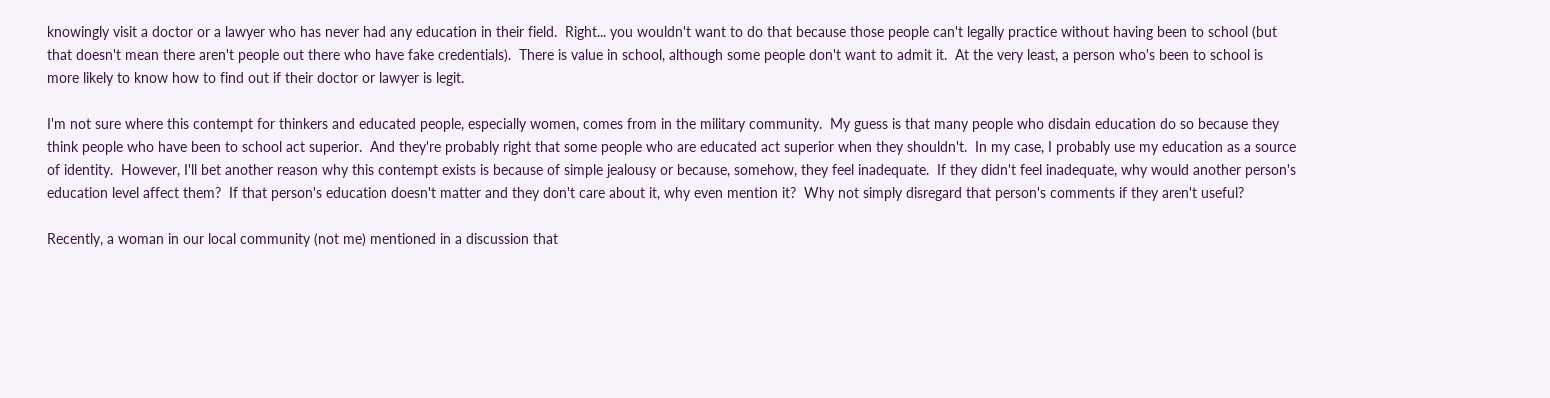knowingly visit a doctor or a lawyer who has never had any education in their field.  Right... you wouldn't want to do that because those people can't legally practice without having been to school (but that doesn't mean there aren't people out there who have fake credentials).  There is value in school, although some people don't want to admit it.  At the very least, a person who's been to school is more likely to know how to find out if their doctor or lawyer is legit.

I'm not sure where this contempt for thinkers and educated people, especially women, comes from in the military community.  My guess is that many people who disdain education do so because they think people who have been to school act superior.  And they're probably right that some people who are educated act superior when they shouldn't.  In my case, I probably use my education as a source of identity.  However, I'll bet another reason why this contempt exists is because of simple jealousy or because, somehow, they feel inadequate.  If they didn't feel inadequate, why would another person's education level affect them?  If that person's education doesn't matter and they don't care about it, why even mention it?  Why not simply disregard that person's comments if they aren't useful?

Recently, a woman in our local community (not me) mentioned in a discussion that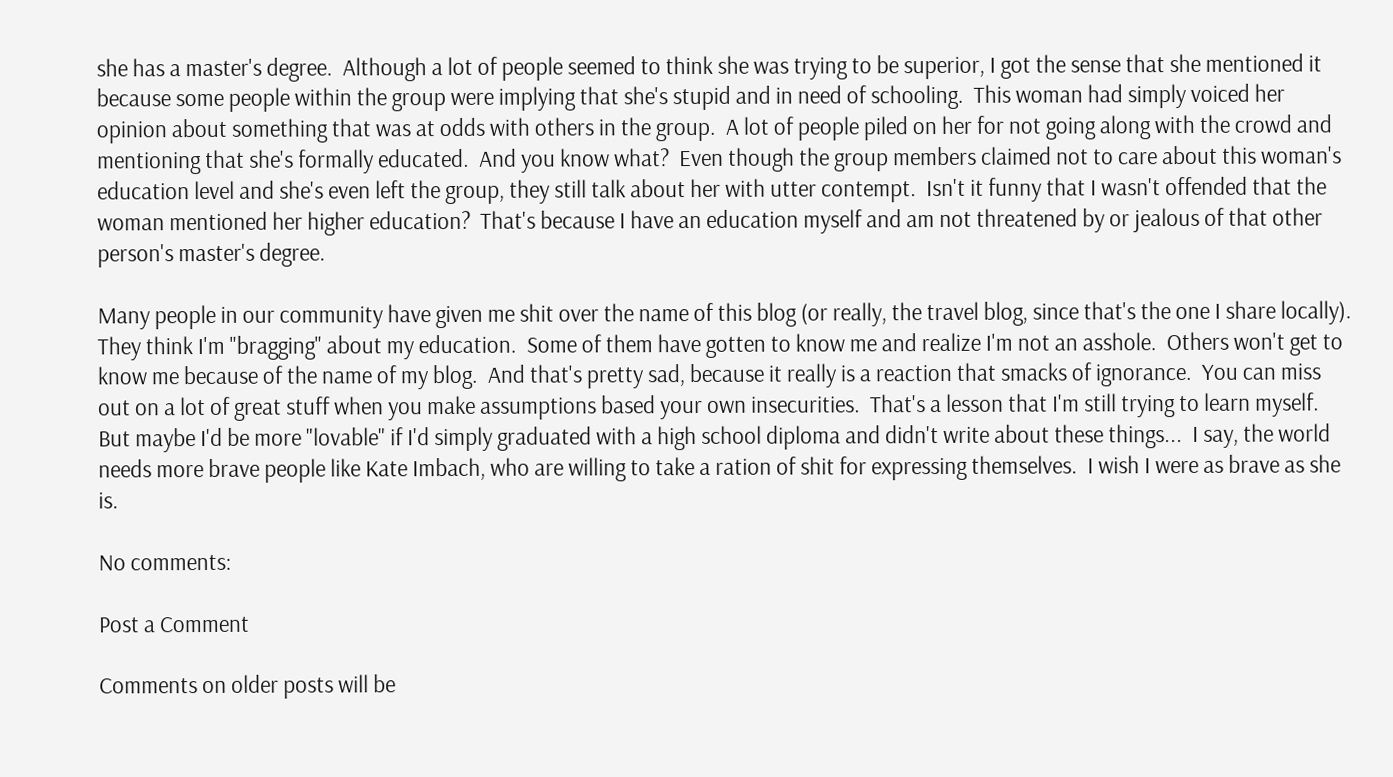she has a master's degree.  Although a lot of people seemed to think she was trying to be superior, I got the sense that she mentioned it because some people within the group were implying that she's stupid and in need of schooling.  This woman had simply voiced her opinion about something that was at odds with others in the group.  A lot of people piled on her for not going along with the crowd and mentioning that she's formally educated.  And you know what?  Even though the group members claimed not to care about this woman's education level and she's even left the group, they still talk about her with utter contempt.  Isn't it funny that I wasn't offended that the woman mentioned her higher education?  That's because I have an education myself and am not threatened by or jealous of that other person's master's degree.

Many people in our community have given me shit over the name of this blog (or really, the travel blog, since that's the one I share locally).  They think I'm "bragging" about my education.  Some of them have gotten to know me and realize I'm not an asshole.  Others won't get to know me because of the name of my blog.  And that's pretty sad, because it really is a reaction that smacks of ignorance.  You can miss out on a lot of great stuff when you make assumptions based your own insecurities.  That's a lesson that I'm still trying to learn myself.  But maybe I'd be more "lovable" if I'd simply graduated with a high school diploma and didn't write about these things...  I say, the world needs more brave people like Kate Imbach, who are willing to take a ration of shit for expressing themselves.  I wish I were as brave as she is.

No comments:

Post a Comment

Comments on older posts will be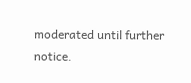moderated until further notice.